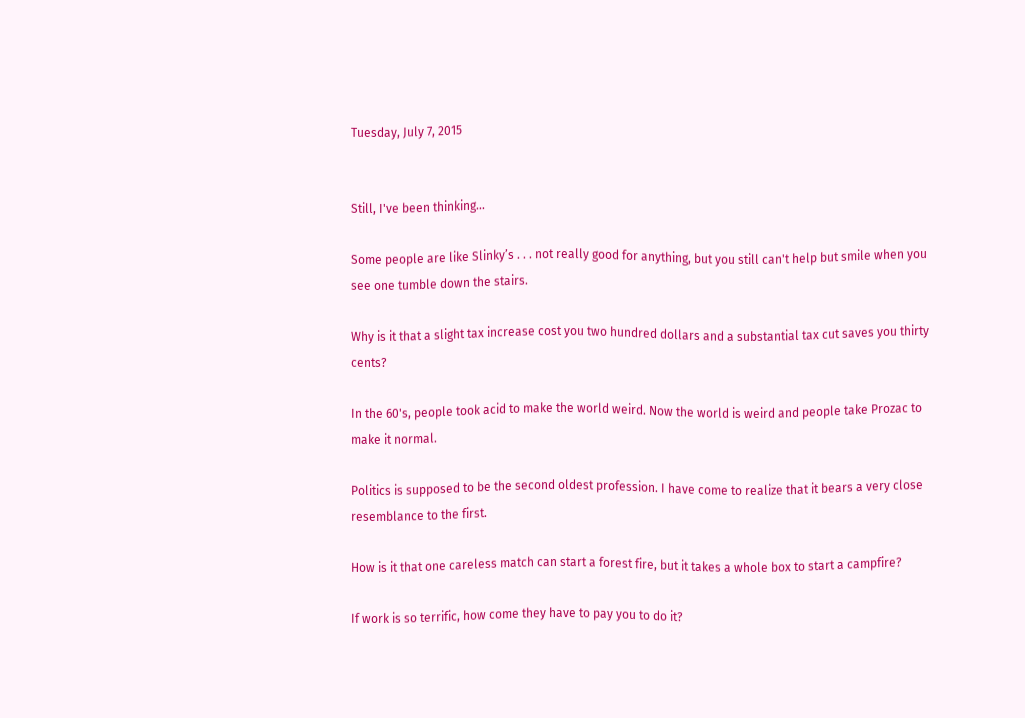Tuesday, July 7, 2015


Still, I've been thinking...

Some people are like Slinky’s . . . not really good for anything, but you still can't help but smile when you see one tumble down the stairs.

Why is it that a slight tax increase cost you two hundred dollars and a substantial tax cut saves you thirty cents?

In the 60's, people took acid to make the world weird. Now the world is weird and people take Prozac to make it normal.

Politics is supposed to be the second oldest profession. I have come to realize that it bears a very close resemblance to the first.

How is it that one careless match can start a forest fire, but it takes a whole box to start a campfire?

If work is so terrific, how come they have to pay you to do it?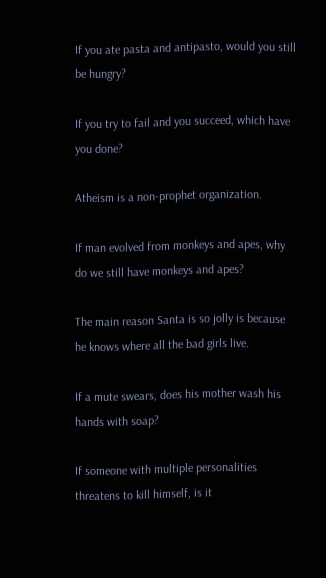If you ate pasta and antipasto, would you still be hungry?

If you try to fail and you succeed, which have you done?

Atheism is a non-prophet organization.

If man evolved from monkeys and apes, why do we still have monkeys and apes?

The main reason Santa is so jolly is because he knows where all the bad girls live.

If a mute swears, does his mother wash his hands with soap?

If someone with multiple personalities threatens to kill himself, is it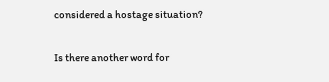considered a hostage situation?

Is there another word for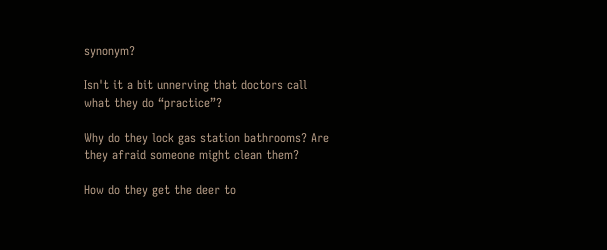synonym?

Isn't it a bit unnerving that doctors call what they do “practice”?

Why do they lock gas station bathrooms? Are they afraid someone might clean them?

How do they get the deer to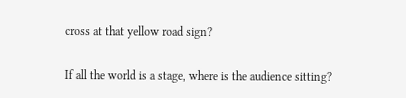cross at that yellow road sign?

If all the world is a stage, where is the audience sitting?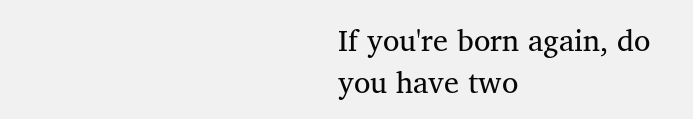If you're born again, do you have two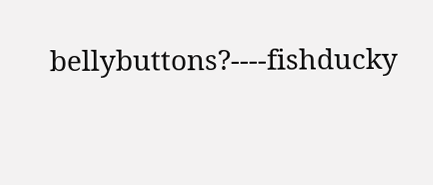bellybuttons?----fishducky